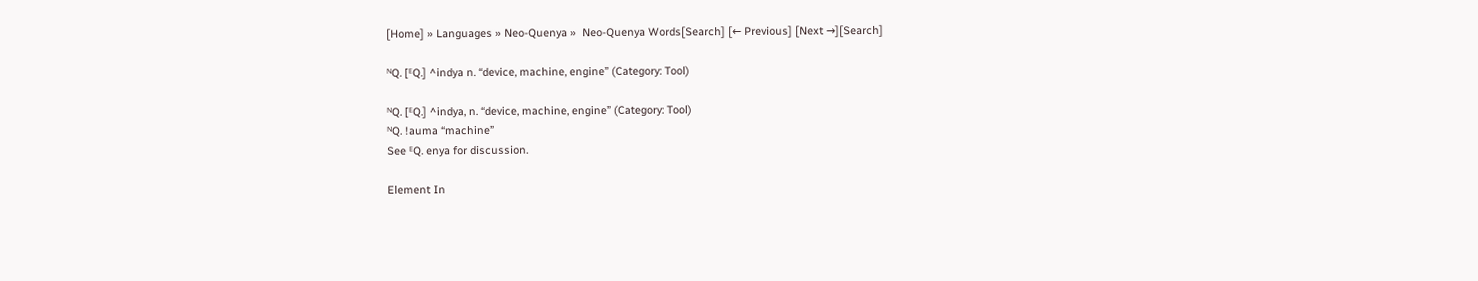[Home] » Languages » Neo-Quenya »  Neo-Quenya Words[Search] [← Previous] [Next →][Search]

ᴺQ. [ᴱQ.] ^indya n. “device, machine, engine” (Category: Tool)

ᴺQ. [ᴱQ.] ^indya, n. “device, machine, engine” (Category: Tool)
ᴺQ. !auma “machine”
See ᴱQ. enya for discussion.

Element In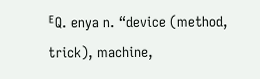ᴱQ. enya n. “device (method, trick), machine,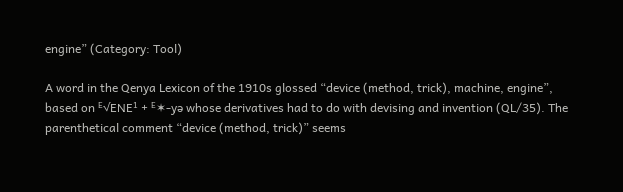engine” (Category: Tool)

A word in the Qenya Lexicon of the 1910s glossed “device (method, trick), machine, engine”, based on ᴱ√ENE¹ + ᴱ✶-yǝ whose derivatives had to do with devising and invention (QL/35). The parenthetical comment “device (method, trick)” seems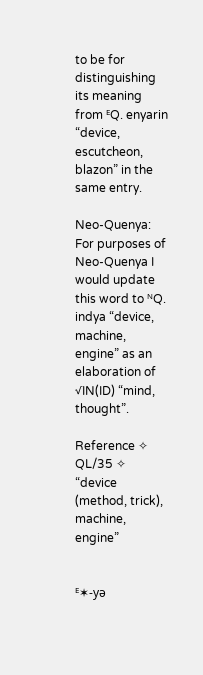to be for distinguishing its meaning from ᴱQ. enyarin “device, escutcheon, blazon” in the same entry.

Neo-Quenya: For purposes of Neo-Quenya I would update this word to ᴺQ. indya “device, machine, engine” as an elaboration of √IN(ID) “mind, thought”.

Reference ✧ QL/35 ✧ “device (method, trick), machine, engine”


ᴱ✶-yǝ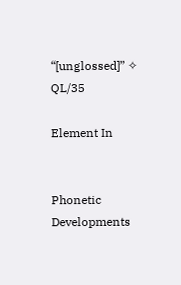“[unglossed]” ✧ QL/35

Element In


Phonetic Developments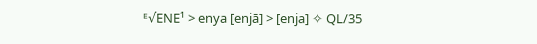ᴱ√ENE¹ > enya [enjā] > [enja] ✧ QL/35